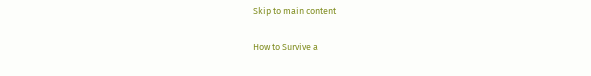Skip to main content

How to Survive a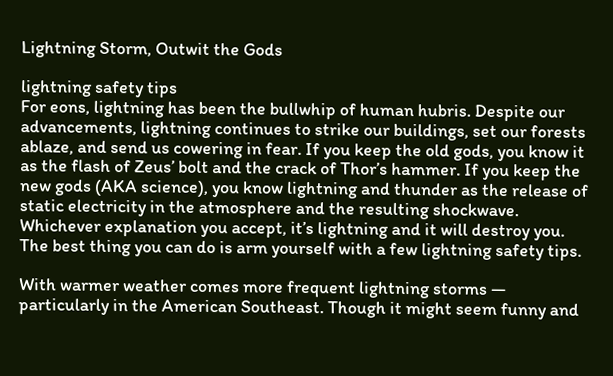Lightning Storm, Outwit the Gods

lightning safety tips
For eons, lightning has been the bullwhip of human hubris. Despite our advancements, lightning continues to strike our buildings, set our forests ablaze, and send us cowering in fear. If you keep the old gods, you know it as the flash of Zeus’ bolt and the crack of Thor’s hammer. If you keep the new gods (AKA science), you know lightning and thunder as the release of static electricity in the atmosphere and the resulting shockwave. Whichever explanation you accept, it’s lightning and it will destroy you. The best thing you can do is arm yourself with a few lightning safety tips.

With warmer weather comes more frequent lightning storms — particularly in the American Southeast. Though it might seem funny and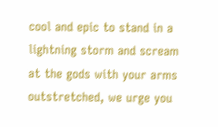cool and epic to stand in a lightning storm and scream at the gods with your arms outstretched, we urge you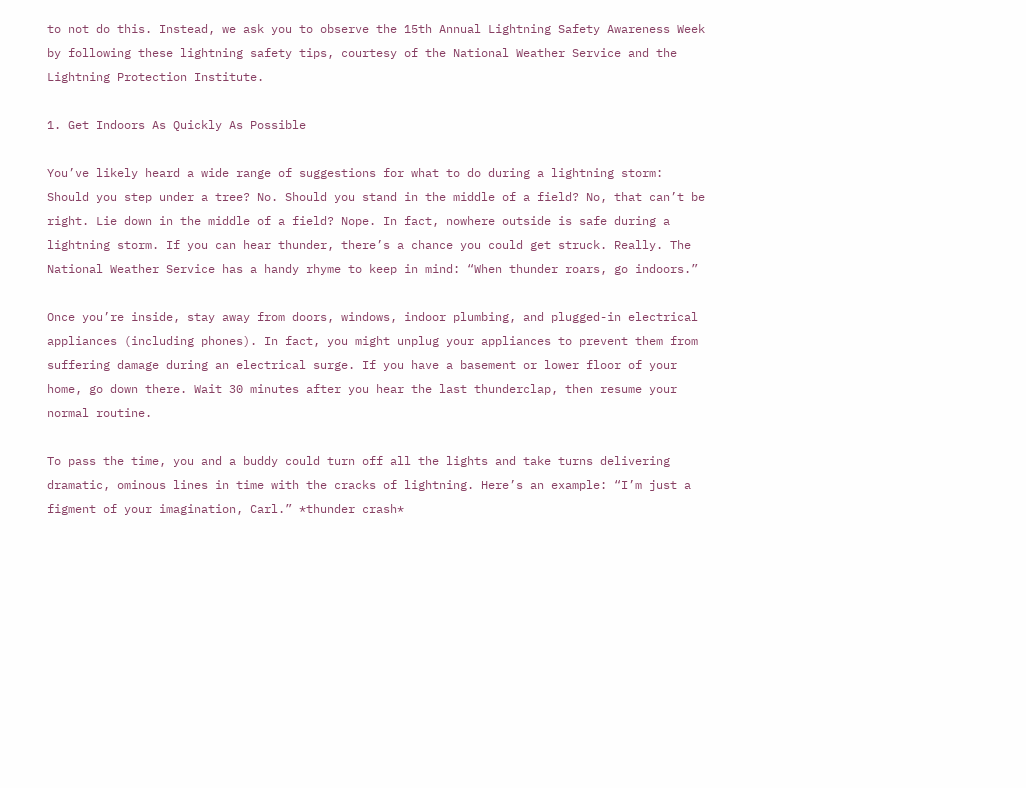to not do this. Instead, we ask you to observe the 15th Annual Lightning Safety Awareness Week by following these lightning safety tips, courtesy of the National Weather Service and the Lightning Protection Institute.

1. Get Indoors As Quickly As Possible

You’ve likely heard a wide range of suggestions for what to do during a lightning storm: Should you step under a tree? No. Should you stand in the middle of a field? No, that can’t be right. Lie down in the middle of a field? Nope. In fact, nowhere outside is safe during a lightning storm. If you can hear thunder, there’s a chance you could get struck. Really. The National Weather Service has a handy rhyme to keep in mind: “When thunder roars, go indoors.”

Once you’re inside, stay away from doors, windows, indoor plumbing, and plugged-in electrical appliances (including phones). In fact, you might unplug your appliances to prevent them from suffering damage during an electrical surge. If you have a basement or lower floor of your home, go down there. Wait 30 minutes after you hear the last thunderclap, then resume your normal routine.

To pass the time, you and a buddy could turn off all the lights and take turns delivering dramatic, ominous lines in time with the cracks of lightning. Here’s an example: “I’m just a figment of your imagination, Carl.” *thunder crash*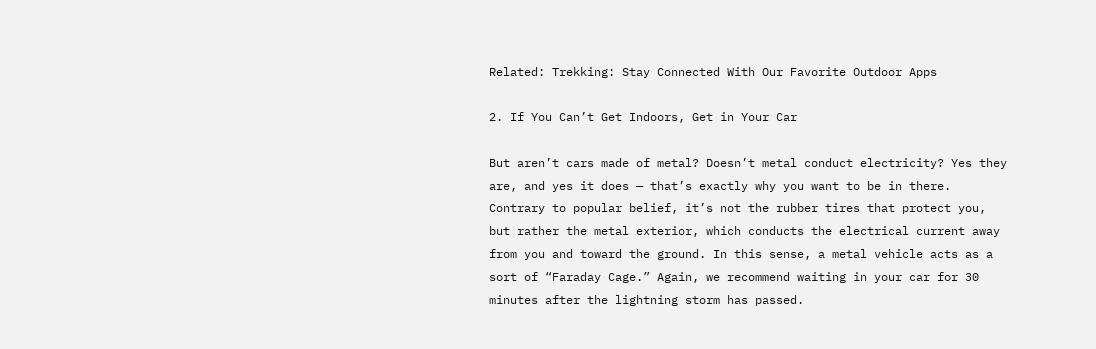Related: Trekking: Stay Connected With Our Favorite Outdoor Apps

2. If You Can’t Get Indoors, Get in Your Car

But aren’t cars made of metal? Doesn’t metal conduct electricity? Yes they are, and yes it does — that’s exactly why you want to be in there. Contrary to popular belief, it’s not the rubber tires that protect you, but rather the metal exterior, which conducts the electrical current away from you and toward the ground. In this sense, a metal vehicle acts as a sort of “Faraday Cage.” Again, we recommend waiting in your car for 30 minutes after the lightning storm has passed.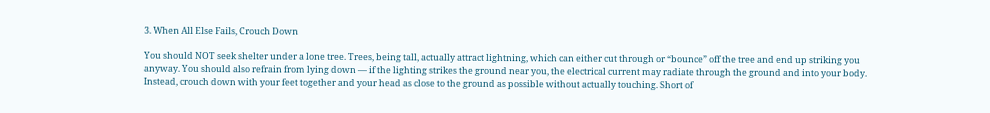3. When All Else Fails, Crouch Down

You should NOT seek shelter under a lone tree. Trees, being tall, actually attract lightning, which can either cut through or “bounce” off the tree and end up striking you anyway. You should also refrain from lying down — if the lighting strikes the ground near you, the electrical current may radiate through the ground and into your body. Instead, crouch down with your feet together and your head as close to the ground as possible without actually touching. Short of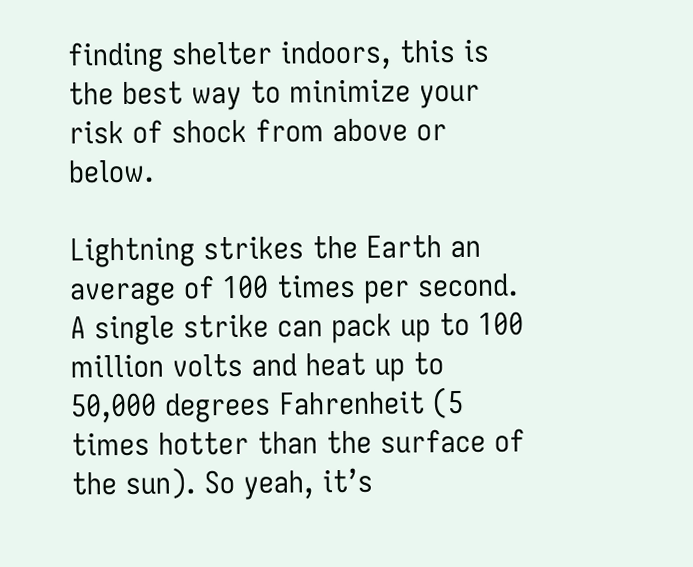finding shelter indoors, this is the best way to minimize your risk of shock from above or below.

Lightning strikes the Earth an average of 100 times per second. A single strike can pack up to 100 million volts and heat up to 50,000 degrees Fahrenheit (5 times hotter than the surface of the sun). So yeah, it’s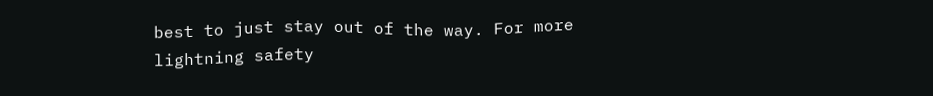best to just stay out of the way. For more lightning safety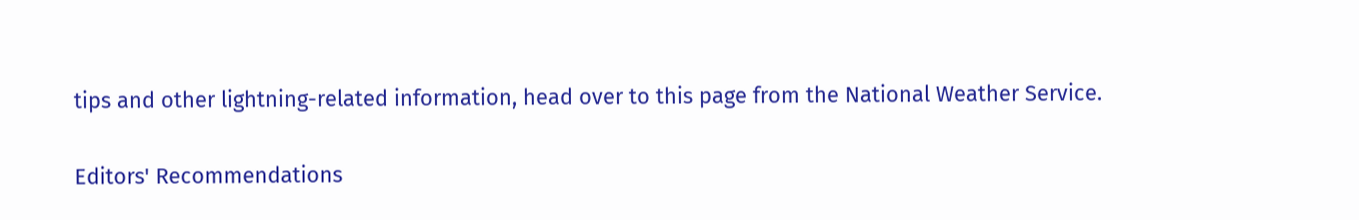tips and other lightning-related information, head over to this page from the National Weather Service.

Editors' Recommendations